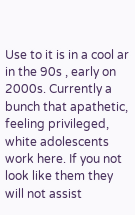Use to it is in a cool ar in the 90s , early on 2000s. Currently a bunch that apathetic, feeling privileged, white adolescents work here. If you not look like them they will not assist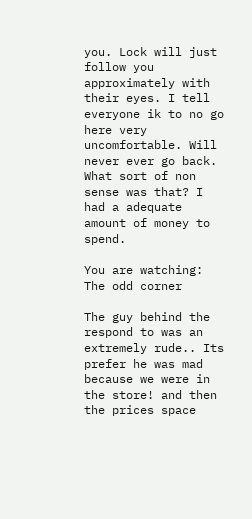you. Lock will just follow you approximately with their eyes. I tell everyone ik to no go here very uncomfortable. Will never ever go back. What sort of non sense was that? I had a adequate amount of money to spend.

You are watching: The odd corner

The guy behind the respond to was an extremely rude.. Its prefer he was mad because we were in the store! and then the prices space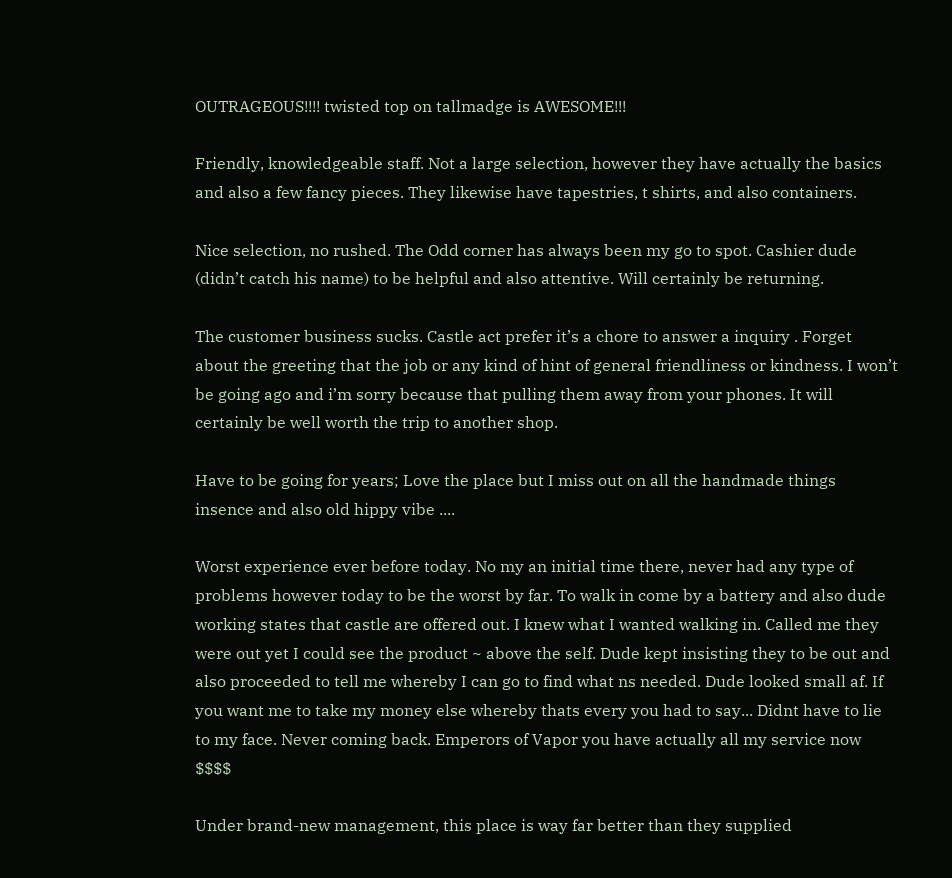OUTRAGEOUS!!!! twisted top on tallmadge is AWESOME!!!

Friendly, knowledgeable staff. Not a large selection, however they have actually the basics and also a few fancy pieces. They likewise have tapestries, t shirts, and also containers.

Nice selection, no rushed. The Odd corner has always been my go to spot. Cashier dude (didn’t catch his name) to be helpful and also attentive. Will certainly be returning.

The customer business sucks. Castle act prefer it’s a chore to answer a inquiry . Forget about the greeting that the job or any kind of hint of general friendliness or kindness. I won’t be going ago and i’m sorry because that pulling them away from your phones. It will certainly be well worth the trip to another shop.

Have to be going for years; Love the place but I miss out on all the handmade things insence and also old hippy vibe ....

Worst experience ever before today. No my an initial time there, never had any type of problems however today to be the worst by far. To walk in come by a battery and also dude working states that castle are offered out. I knew what I wanted walking in. Called me they were out yet I could see the product ~ above the self. Dude kept insisting they to be out and also proceeded to tell me whereby I can go to find what ns needed. Dude looked small af. If you want me to take my money else whereby thats every you had to say... Didnt have to lie to my face. Never coming back. Emperors of Vapor you have actually all my service now $$$$

Under brand-new management, this place is way far better than they supplied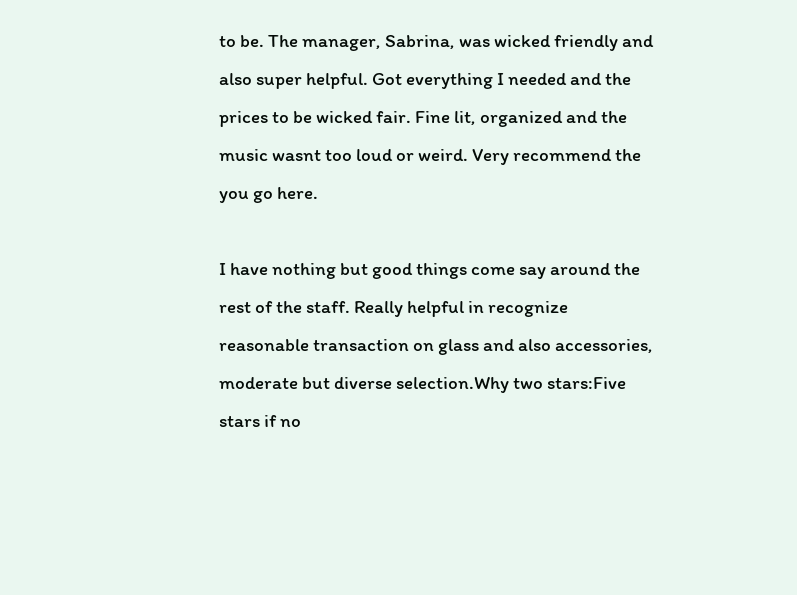to be. The manager, Sabrina, was wicked friendly and also super helpful. Got everything I needed and the prices to be wicked fair. Fine lit, organized and the music wasnt too loud or weird. Very recommend the you go here.

I have nothing but good things come say around the rest of the staff. Really helpful in recognize reasonable transaction on glass and also accessories, moderate but diverse selection.Why two stars:Five stars if no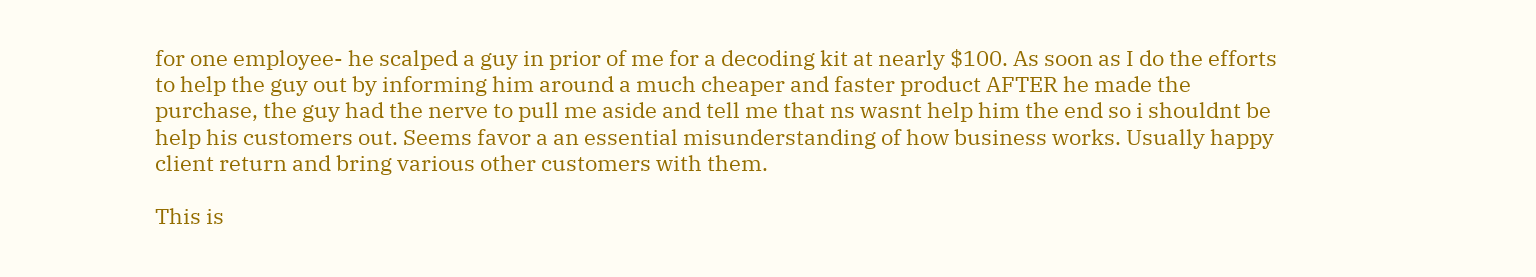for one employee- he scalped a guy in prior of me for a decoding kit at nearly $100. As soon as I do the efforts to help the guy out by informing him around a much cheaper and faster product AFTER he made the purchase, the guy had the nerve to pull me aside and tell me that ns wasnt help him the end so i shouldnt be help his customers out. Seems favor a an essential misunderstanding of how business works. Usually happy client return and bring various other customers with them.

This is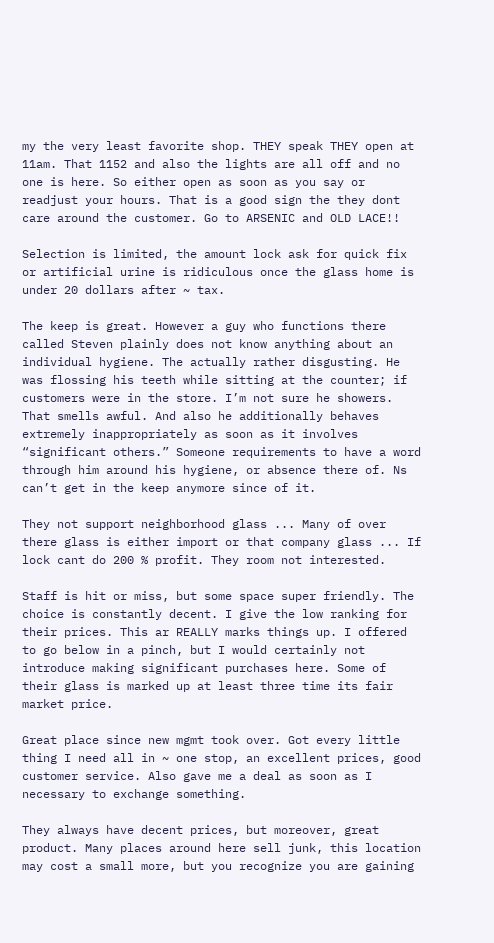my the very least favorite shop. THEY speak THEY open at 11am. That 1152 and also the lights are all off and no one is here. So either open as soon as you say or readjust your hours. That is a good sign the they dont care around the customer. Go to ARSENIC and OLD LACE!!

Selection is limited, the amount lock ask for quick fix or artificial urine is ridiculous once the glass home is under 20 dollars after ~ tax.

The keep is great. However a guy who functions there called Steven plainly does not know anything about an individual hygiene. The actually rather disgusting. He was flossing his teeth while sitting at the counter; if customers were in the store. I’m not sure he showers. That smells awful. And also he additionally behaves extremely inappropriately as soon as it involves “significant others.” Someone requirements to have a word through him around his hygiene, or absence there of. Ns can’t get in the keep anymore since of it.

They not support neighborhood glass ... Many of over there glass is either import or that company glass ... If lock cant do 200 % profit. They room not interested.

Staff is hit or miss, but some space super friendly. The choice is constantly decent. I give the low ranking for their prices. This ar REALLY marks things up. I offered to go below in a pinch, but I would certainly not introduce making significant purchases here. Some of their glass is marked up at least three time its fair market price.

Great place since new mgmt took over. Got every little thing I need all in ~ one stop, an excellent prices, good customer service. Also gave me a deal as soon as I necessary to exchange something.

They always have decent prices, but moreover, great product. Many places around here sell junk, this location may cost a small more, but you recognize you are gaining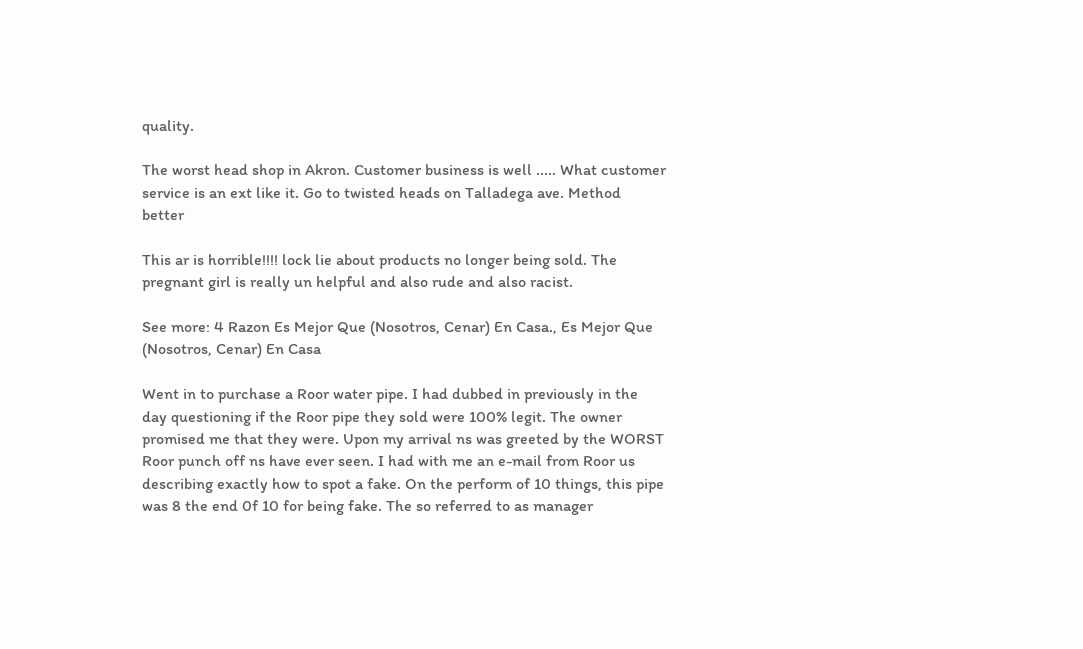quality.

The worst head shop in Akron. Customer business is well ..... What customer service is an ext like it. Go to twisted heads on Talladega ave. Method better

This ar is horrible!!!! lock lie about products no longer being sold. The pregnant girl is really un helpful and also rude and also racist.

See more: 4 Razon Es Mejor Que (Nosotros, Cenar) En Casa., Es Mejor Que (Nosotros, Cenar) En Casa

Went in to purchase a Roor water pipe. I had dubbed in previously in the day questioning if the Roor pipe they sold were 100% legit. The owner promised me that they were. Upon my arrival ns was greeted by the WORST Roor punch off ns have ever seen. I had with me an e-mail from Roor us describing exactly how to spot a fake. On the perform of 10 things, this pipe was 8 the end 0f 10 for being fake. The so referred to as manager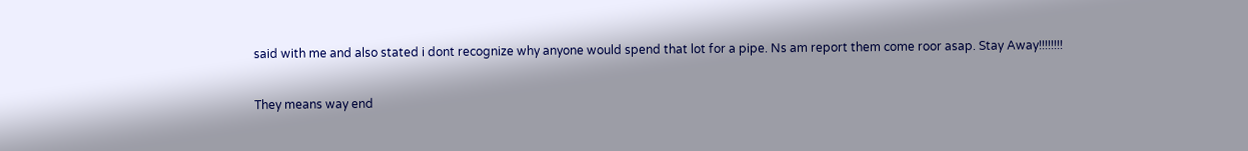said with me and also stated i dont recognize why anyone would spend that lot for a pipe. Ns am report them come roor asap. Stay Away!!!!!!!!

They means way end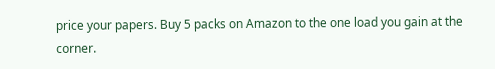price your papers. Buy 5 packs on Amazon to the one load you gain at the corner.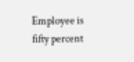Employee is fifty percent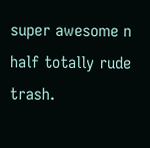super awesome n half totally rude trash.